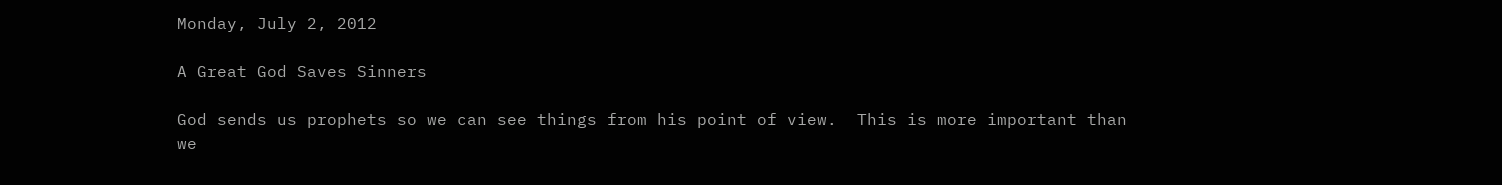Monday, July 2, 2012

A Great God Saves Sinners

God sends us prophets so we can see things from his point of view.  This is more important than we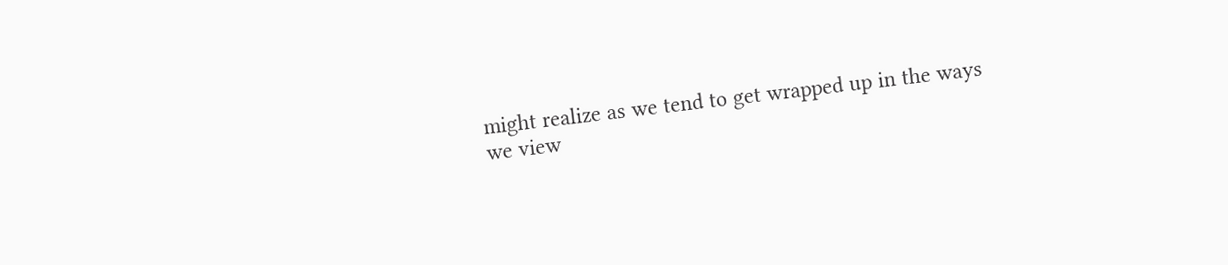might realize as we tend to get wrapped up in the ways we view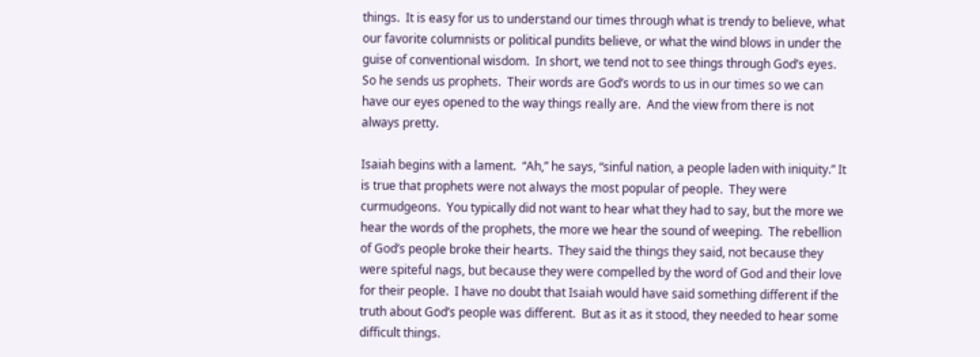things.  It is easy for us to understand our times through what is trendy to believe, what our favorite columnists or political pundits believe, or what the wind blows in under the guise of conventional wisdom.  In short, we tend not to see things through God’s eyes.  So he sends us prophets.  Their words are God’s words to us in our times so we can have our eyes opened to the way things really are.  And the view from there is not always pretty.

Isaiah begins with a lament.  “Ah,” he says, “sinful nation, a people laden with iniquity.” It is true that prophets were not always the most popular of people.  They were curmudgeons.  You typically did not want to hear what they had to say, but the more we hear the words of the prophets, the more we hear the sound of weeping.  The rebellion of God’s people broke their hearts.  They said the things they said, not because they were spiteful nags, but because they were compelled by the word of God and their love for their people.  I have no doubt that Isaiah would have said something different if the truth about God’s people was different.  But as it as it stood, they needed to hear some difficult things.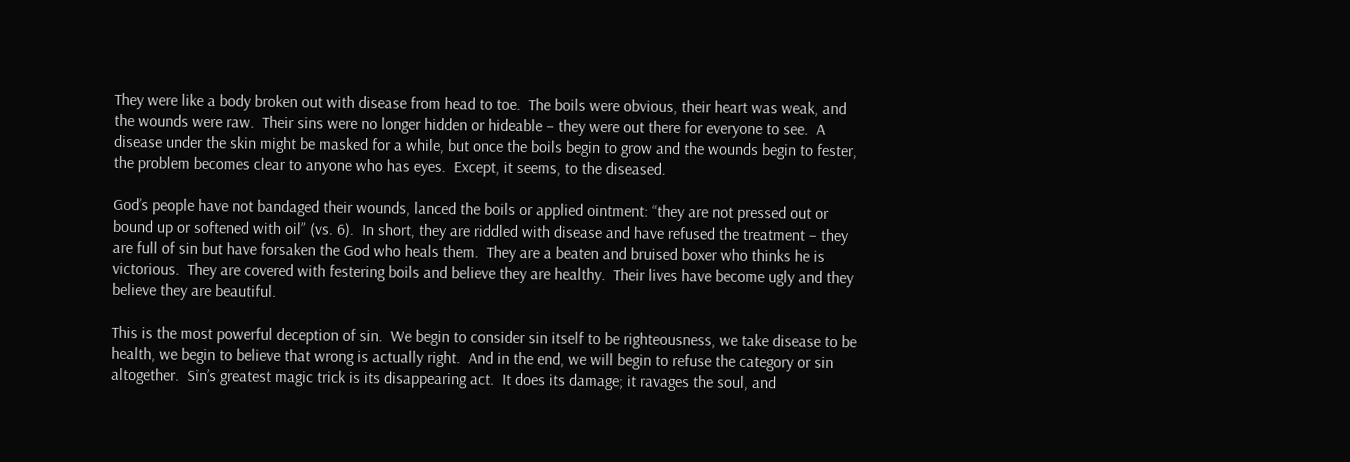They were like a body broken out with disease from head to toe.  The boils were obvious, their heart was weak, and the wounds were raw.  Their sins were no longer hidden or hideable – they were out there for everyone to see.  A disease under the skin might be masked for a while, but once the boils begin to grow and the wounds begin to fester, the problem becomes clear to anyone who has eyes.  Except, it seems, to the diseased.

God’s people have not bandaged their wounds, lanced the boils or applied ointment: “they are not pressed out or bound up or softened with oil” (vs. 6).  In short, they are riddled with disease and have refused the treatment – they are full of sin but have forsaken the God who heals them.  They are a beaten and bruised boxer who thinks he is victorious.  They are covered with festering boils and believe they are healthy.  Their lives have become ugly and they believe they are beautiful.

This is the most powerful deception of sin.  We begin to consider sin itself to be righteousness, we take disease to be health, we begin to believe that wrong is actually right.  And in the end, we will begin to refuse the category or sin altogether.  Sin’s greatest magic trick is its disappearing act.  It does its damage; it ravages the soul, and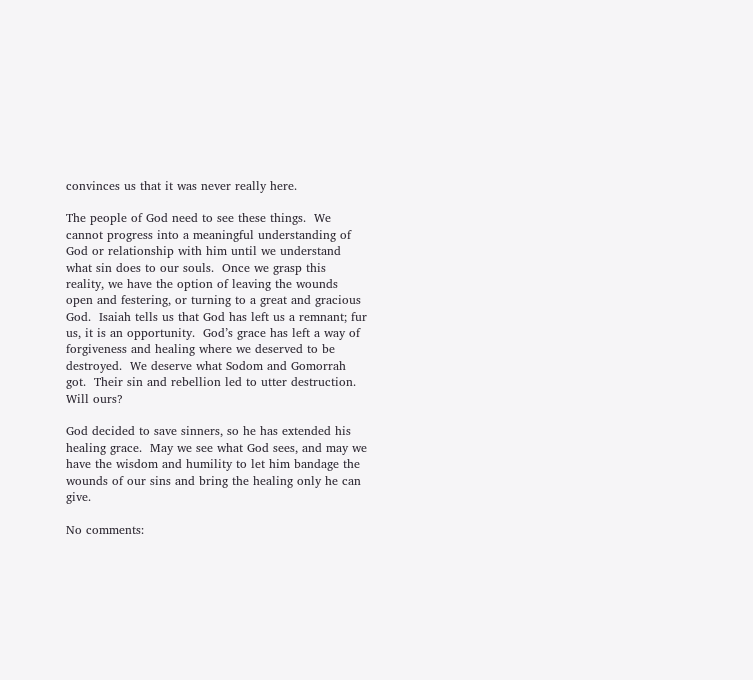convinces us that it was never really here.

The people of God need to see these things.  We cannot progress into a meaningful understanding of God or relationship with him until we understand what sin does to our souls.  Once we grasp this reality, we have the option of leaving the wounds open and festering, or turning to a great and gracious God.  Isaiah tells us that God has left us a remnant; fur us, it is an opportunity.  God’s grace has left a way of forgiveness and healing where we deserved to be destroyed.  We deserve what Sodom and Gomorrah got.  Their sin and rebellion led to utter destruction.  Will ours?

God decided to save sinners, so he has extended his healing grace.  May we see what God sees, and may we have the wisdom and humility to let him bandage the wounds of our sins and bring the healing only he can give.

No comments: